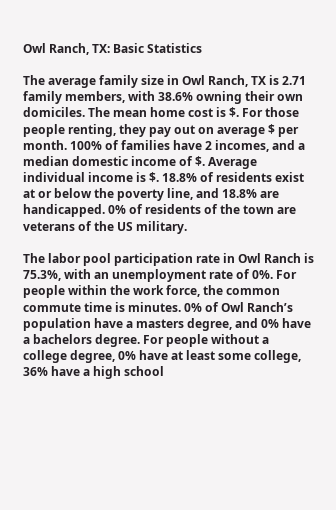Owl Ranch, TX: Basic Statistics

The average family size in Owl Ranch, TX is 2.71 family members, with 38.6% owning their own domiciles. The mean home cost is $. For those people renting, they pay out on average $ per month. 100% of families have 2 incomes, and a median domestic income of $. Average individual income is $. 18.8% of residents exist at or below the poverty line, and 18.8% are handicapped. 0% of residents of the town are veterans of the US military.

The labor pool participation rate in Owl Ranch is 75.3%, with an unemployment rate of 0%. For people within the work force, the common commute time is minutes. 0% of Owl Ranch’s population have a masters degree, and 0% have a bachelors degree. For people without a college degree, 0% have at least some college, 36% have a high school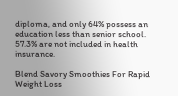diploma, and only 64% possess an education less than senior school. 57.3% are not included in health insurance.

Blend Savory Smoothies For Rapid Weight Loss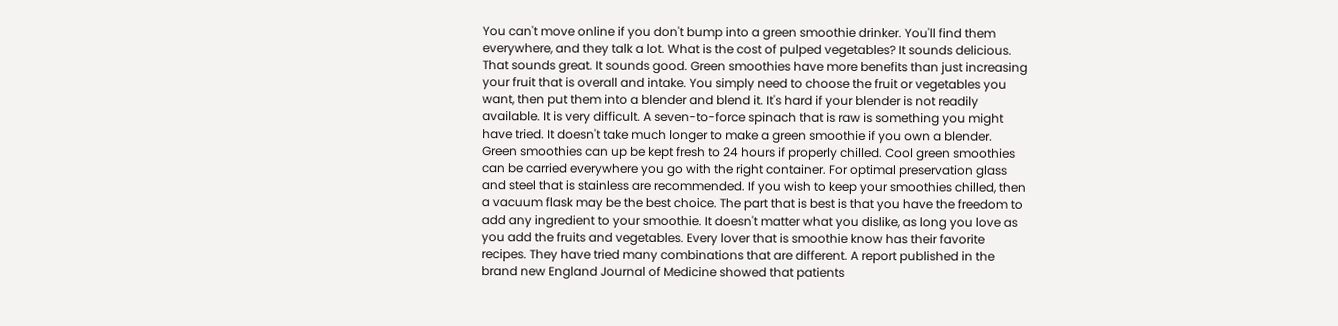You can't move online if you don't bump into a green smoothie drinker. You'll find them everywhere, and they talk a lot. What is the cost of pulped vegetables? It sounds delicious. That sounds great. It sounds good. Green smoothies have more benefits than just increasing your fruit that is overall and intake. You simply need to choose the fruit or vegetables you want, then put them into a blender and blend it. It's hard if your blender is not readily available. It is very difficult. A seven-to-force spinach that is raw is something you might have tried. It doesn't take much longer to make a green smoothie if you own a blender. Green smoothies can up be kept fresh to 24 hours if properly chilled. Cool green smoothies can be carried everywhere you go with the right container. For optimal preservation glass and steel that is stainless are recommended. If you wish to keep your smoothies chilled, then a vacuum flask may be the best choice. The part that is best is that you have the freedom to add any ingredient to your smoothie. It doesn't matter what you dislike, as long you love as you add the fruits and vegetables. Every lover that is smoothie know has their favorite recipes. They have tried many combinations that are different. A report published in the brand new England Journal of Medicine showed that patients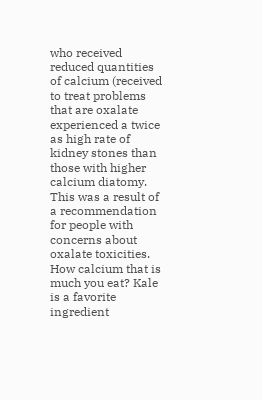who received reduced quantities of calcium (received to treat problems that are oxalate experienced a twice as high rate of kidney stones than those with higher calcium diatomy. This was a result of a recommendation for people with concerns about oxalate toxicities. How calcium that is much you eat? Kale is a favorite ingredient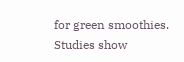for green smoothies. Studies show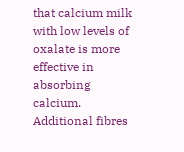that calcium milk with low levels of oxalate is more effective in absorbing calcium. Additional fibres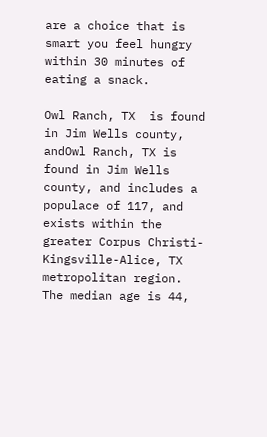are a choice that is smart you feel hungry within 30 minutes of eating a snack.

Owl Ranch, TX  is found in Jim Wells county, andOwl Ranch, TX is found in Jim Wells county, and includes a populace of 117, and exists within the greater Corpus Christi-Kingsville-Alice, TX metropolitan region. The median age is 44,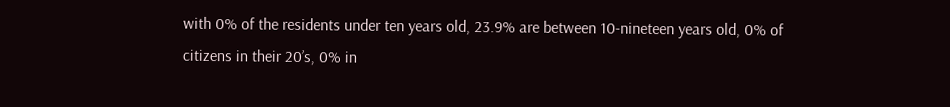with 0% of the residents under ten years old, 23.9% are between 10-nineteen years old, 0% of citizens in their 20’s, 0% in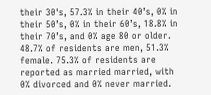their 30's, 57.3% in their 40’s, 0% in their 50’s, 0% in their 60’s, 18.8% in their 70’s, and 0% age 80 or older. 48.7% of residents are men, 51.3% female. 75.3% of residents are reported as married married, with 0% divorced and 0% never married.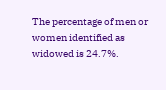The percentage of men or women identified as widowed is 24.7%.